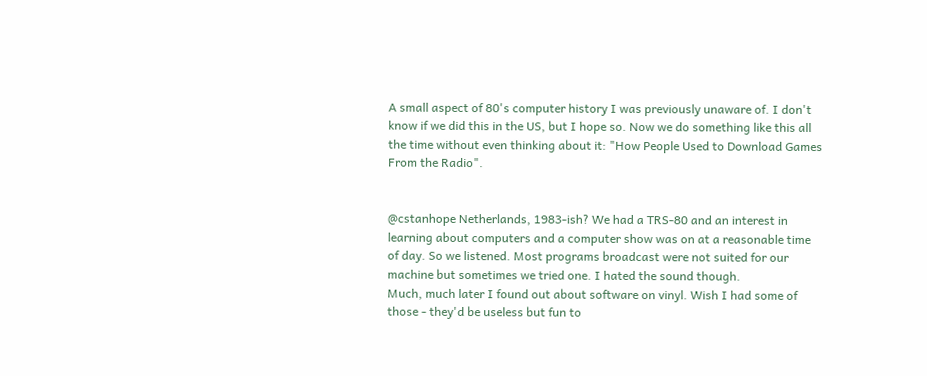A small aspect of 80's computer history I was previously unaware of. I don't know if we did this in the US, but I hope so. Now we do something like this all the time without even thinking about it: "How People Used to Download Games From the Radio".


@cstanhope Netherlands, 1983-ish? We had a TRS-80 and an interest in learning about computers and a computer show was on at a reasonable time of day. So we listened. Most programs broadcast were not suited for our machine but sometimes we tried one. I hated the sound though.
Much, much later I found out about software on vinyl. Wish I had some of those - they'd be useless but fun to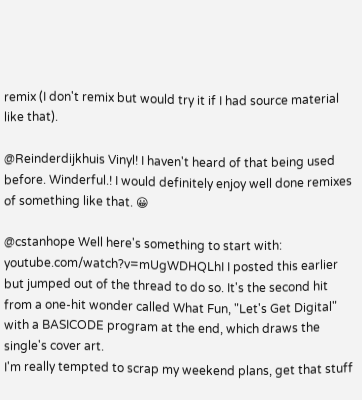remix (I don't remix but would try it if I had source material like that).

@Reinderdijkhuis Vinyl! I haven't heard of that being used before. Winderful.! I would definitely enjoy well done remixes of something like that. 😀

@cstanhope Well here's something to start with: youtube.com/watch?v=mUgWDHQLhI I posted this earlier but jumped out of the thread to do so. It's the second hit from a one-hit wonder called What Fun, "Let's Get Digital" with a BASICODE program at the end, which draws the single's cover art.
I'm really tempted to scrap my weekend plans, get that stuff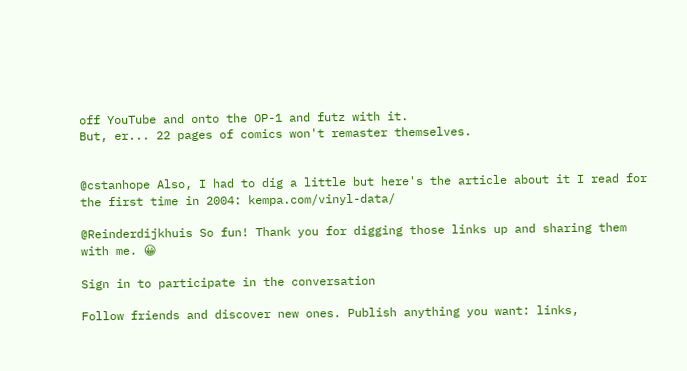off YouTube and onto the OP-1 and futz with it.
But, er... 22 pages of comics won't remaster themselves.


@cstanhope Also, I had to dig a little but here's the article about it I read for the first time in 2004: kempa.com/vinyl-data/

@Reinderdijkhuis So fun! Thank you for digging those links up and sharing them with me. 😀

Sign in to participate in the conversation

Follow friends and discover new ones. Publish anything you want: links,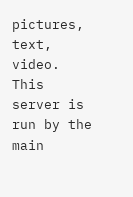pictures, text, video. This server is run by the main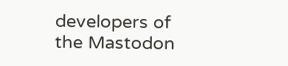developers of the Mastodon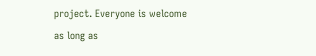project. Everyone is welcome as long as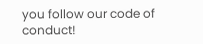you follow our code of conduct!